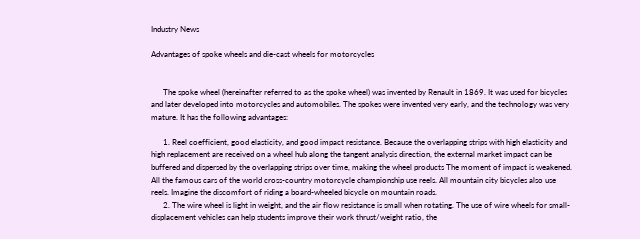Industry News

Advantages of spoke wheels and die-cast wheels for motorcycles


      The spoke wheel (hereinafter referred to as the spoke wheel) was invented by Renault in 1869. It was used for bicycles and later developed into motorcycles and automobiles. The spokes were invented very early, and the technology was very mature. It has the following advantages:

      1. Reel coefficient, good elasticity, and good impact resistance. Because the overlapping strips with high elasticity and high replacement are received on a wheel hub along the tangent analysis direction, the external market impact can be buffered and dispersed by the overlapping strips over time, making the wheel products The moment of impact is weakened. All the famous cars of the world cross-country motorcycle championship use reels. All mountain city bicycles also use reels. Imagine the discomfort of riding a board-wheeled bicycle on mountain roads.
      2. The wire wheel is light in weight, and the air flow resistance is small when rotating. The use of wire wheels for small-displacement vehicles can help students improve their work thrust/weight ratio, the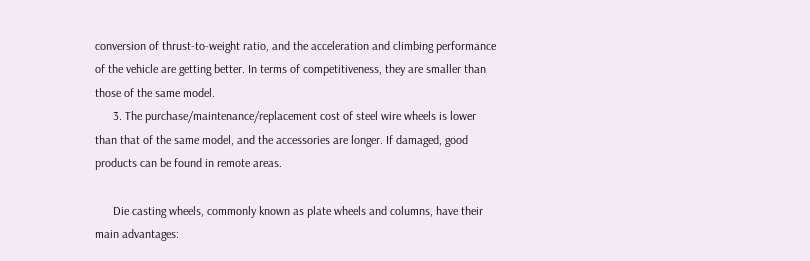conversion of thrust-to-weight ratio, and the acceleration and climbing performance of the vehicle are getting better. In terms of competitiveness, they are smaller than those of the same model.
      3. The purchase/maintenance/replacement cost of steel wire wheels is lower than that of the same model, and the accessories are longer. If damaged, good products can be found in remote areas.

      Die casting wheels, commonly known as plate wheels and columns, have their main advantages: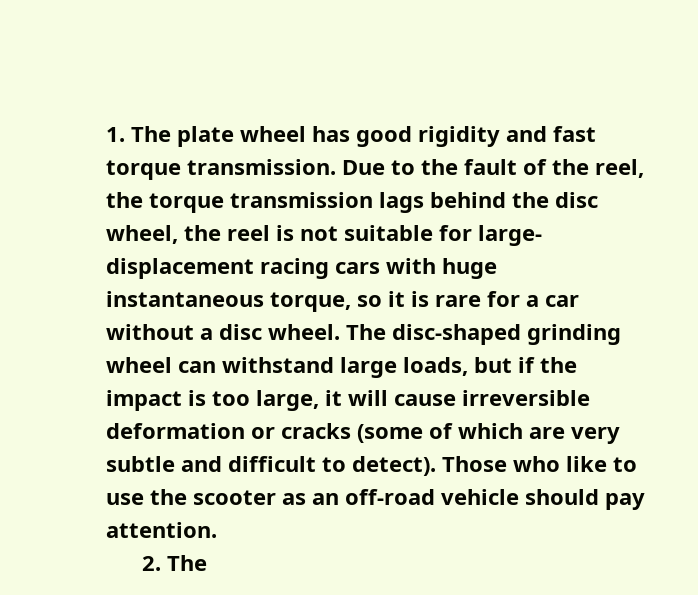1. The plate wheel has good rigidity and fast torque transmission. Due to the fault of the reel, the torque transmission lags behind the disc wheel, the reel is not suitable for large-displacement racing cars with huge instantaneous torque, so it is rare for a car without a disc wheel. The disc-shaped grinding wheel can withstand large loads, but if the impact is too large, it will cause irreversible deformation or cracks (some of which are very subtle and difficult to detect). Those who like to use the scooter as an off-road vehicle should pay attention.
      2. The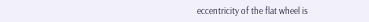eccentricity of the flat wheel is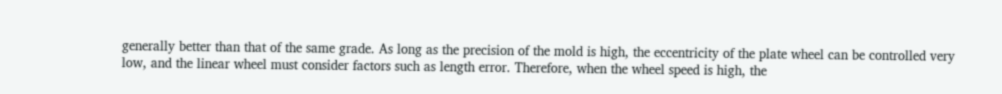generally better than that of the same grade. As long as the precision of the mold is high, the eccentricity of the plate wheel can be controlled very low, and the linear wheel must consider factors such as length error. Therefore, when the wheel speed is high, the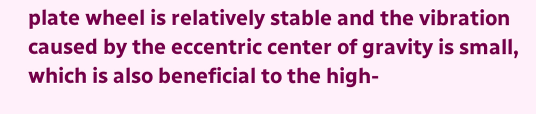plate wheel is relatively stable and the vibration caused by the eccentric center of gravity is small, which is also beneficial to the high-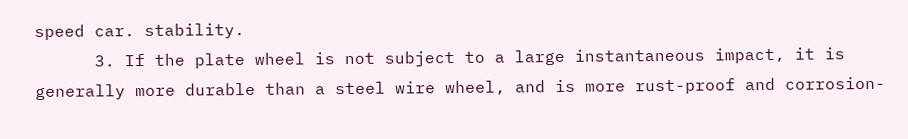speed car. stability.
      3. If the plate wheel is not subject to a large instantaneous impact, it is generally more durable than a steel wire wheel, and is more rust-proof and corrosion-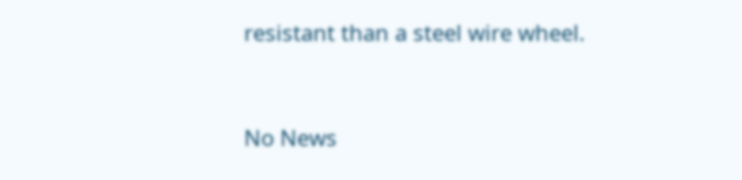resistant than a steel wire wheel.


No News